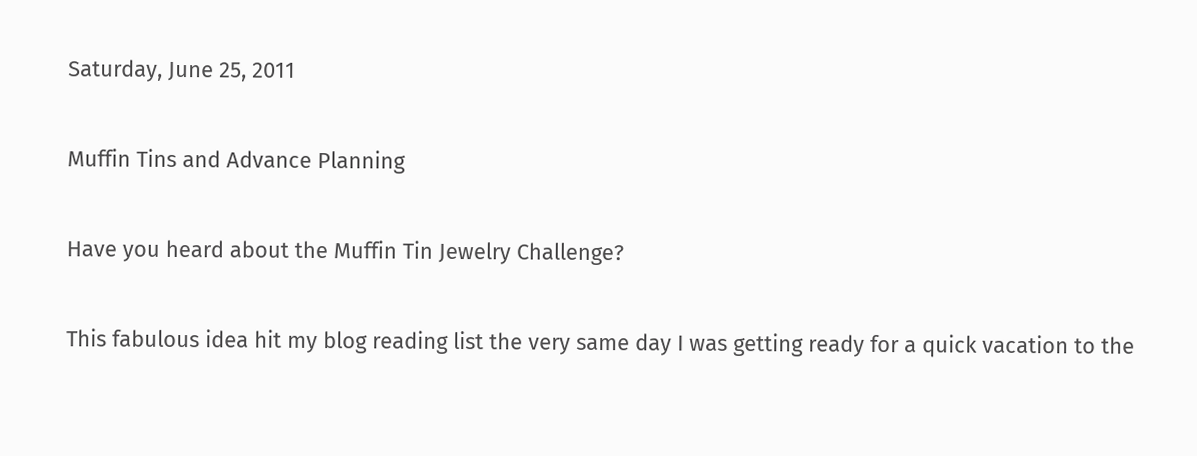Saturday, June 25, 2011

Muffin Tins and Advance Planning

Have you heard about the Muffin Tin Jewelry Challenge?

This fabulous idea hit my blog reading list the very same day I was getting ready for a quick vacation to the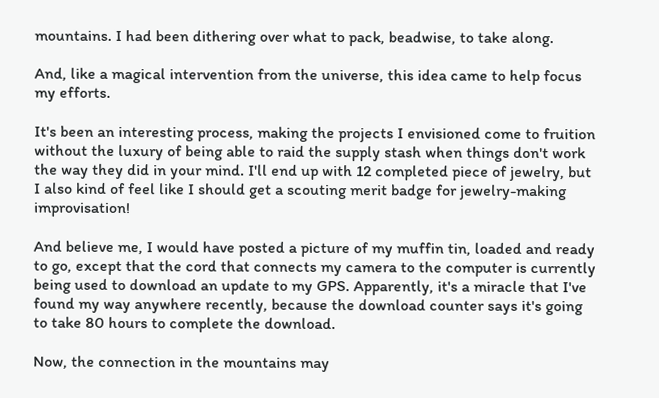mountains. I had been dithering over what to pack, beadwise, to take along.

And, like a magical intervention from the universe, this idea came to help focus my efforts.

It's been an interesting process, making the projects I envisioned come to fruition without the luxury of being able to raid the supply stash when things don't work the way they did in your mind. I'll end up with 12 completed piece of jewelry, but I also kind of feel like I should get a scouting merit badge for jewelry-making improvisation!

And believe me, I would have posted a picture of my muffin tin, loaded and ready to go, except that the cord that connects my camera to the computer is currently being used to download an update to my GPS. Apparently, it's a miracle that I've found my way anywhere recently, because the download counter says it's going to take 80 hours to complete the download.

Now, the connection in the mountains may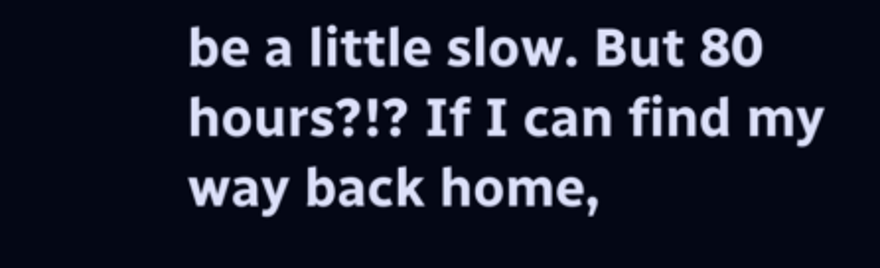be a little slow. But 80 hours?!? If I can find my way back home,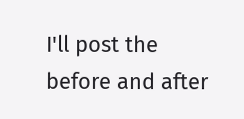I'll post the before and after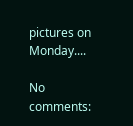pictures on Monday....

No comments: